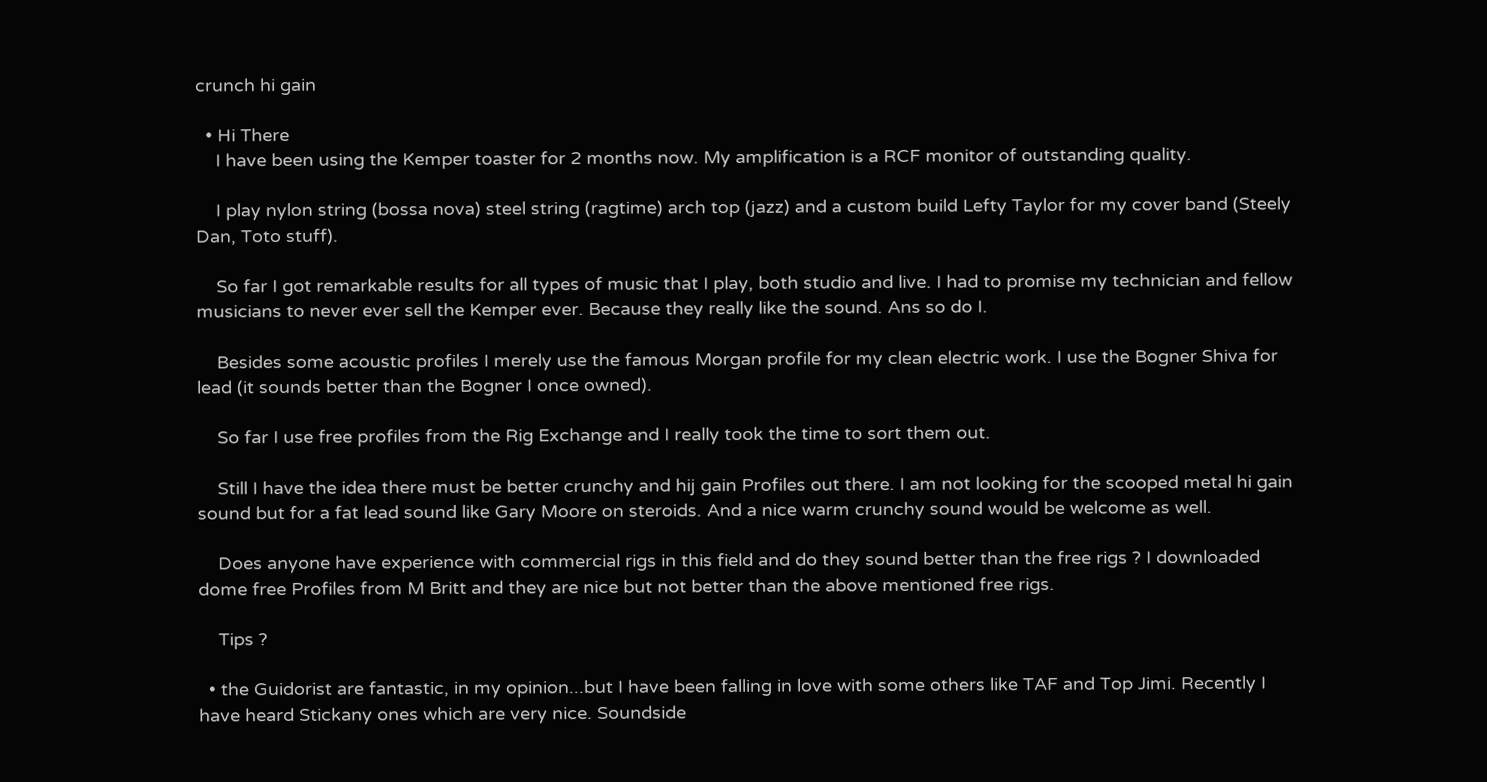crunch hi gain

  • Hi There
    I have been using the Kemper toaster for 2 months now. My amplification is a RCF monitor of outstanding quality.

    I play nylon string (bossa nova) steel string (ragtime) arch top (jazz) and a custom build Lefty Taylor for my cover band (Steely Dan, Toto stuff).

    So far I got remarkable results for all types of music that I play, both studio and live. I had to promise my technician and fellow musicians to never ever sell the Kemper ever. Because they really like the sound. Ans so do I.

    Besides some acoustic profiles I merely use the famous Morgan profile for my clean electric work. I use the Bogner Shiva for lead (it sounds better than the Bogner I once owned).

    So far I use free profiles from the Rig Exchange and I really took the time to sort them out.

    Still I have the idea there must be better crunchy and hij gain Profiles out there. I am not looking for the scooped metal hi gain sound but for a fat lead sound like Gary Moore on steroids. And a nice warm crunchy sound would be welcome as well.

    Does anyone have experience with commercial rigs in this field and do they sound better than the free rigs ? I downloaded dome free Profiles from M Britt and they are nice but not better than the above mentioned free rigs.

    Tips ?

  • the Guidorist are fantastic, in my opinion...but I have been falling in love with some others like TAF and Top Jimi. Recently I have heard Stickany ones which are very nice. Soundside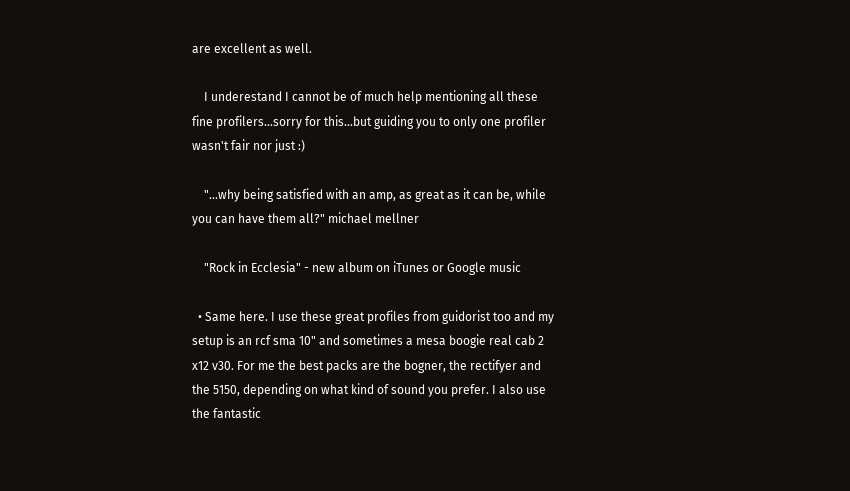are excellent as well.

    I underestand I cannot be of much help mentioning all these fine profilers...sorry for this...but guiding you to only one profiler wasn't fair nor just :)

    "...why being satisfied with an amp, as great as it can be, while you can have them all?" michael mellner

    "Rock in Ecclesia" - new album on iTunes or Google music

  • Same here. I use these great profiles from guidorist too and my setup is an rcf sma 10" and sometimes a mesa boogie real cab 2 x12 v30. For me the best packs are the bogner, the rectifyer and the 5150, depending on what kind of sound you prefer. I also use the fantastic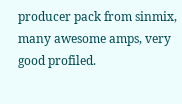producer pack from sinmix, many awesome amps, very good profiled.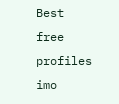Best free profiles imo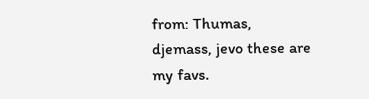from: Thumas, djemass, jevo these are my favs.